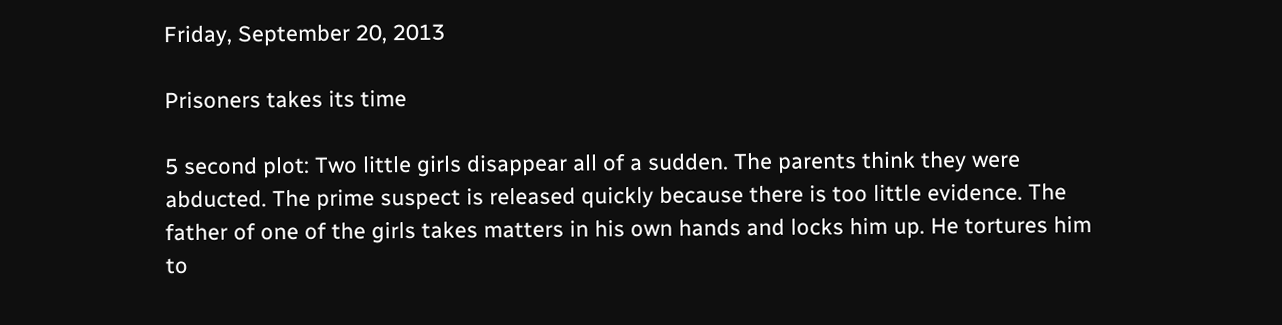Friday, September 20, 2013

Prisoners takes its time

5 second plot: Two little girls disappear all of a sudden. The parents think they were abducted. The prime suspect is released quickly because there is too little evidence. The father of one of the girls takes matters in his own hands and locks him up. He tortures him to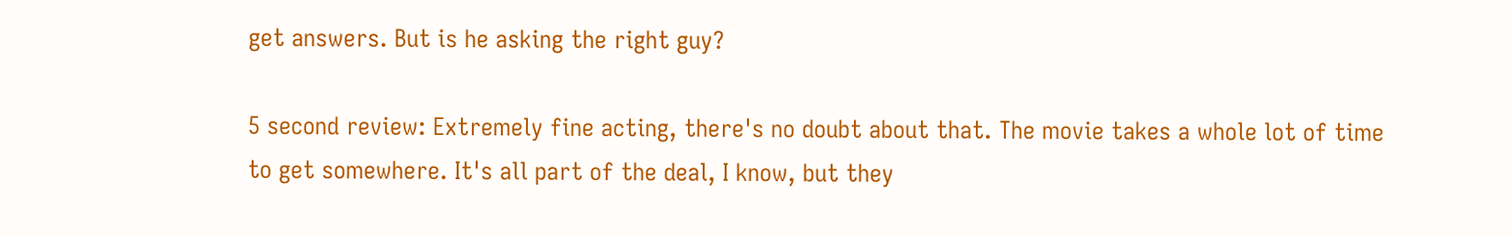get answers. But is he asking the right guy?

5 second review: Extremely fine acting, there's no doubt about that. The movie takes a whole lot of time to get somewhere. It's all part of the deal, I know, but they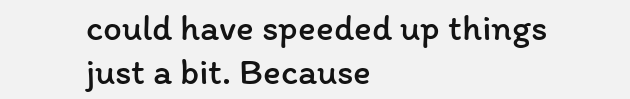could have speeded up things just a bit. Because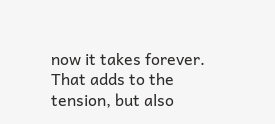now it takes forever. That adds to the tension, but also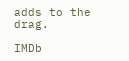adds to the drag.

IMDb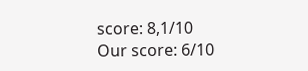score: 8,1/10
Our score: 6/10